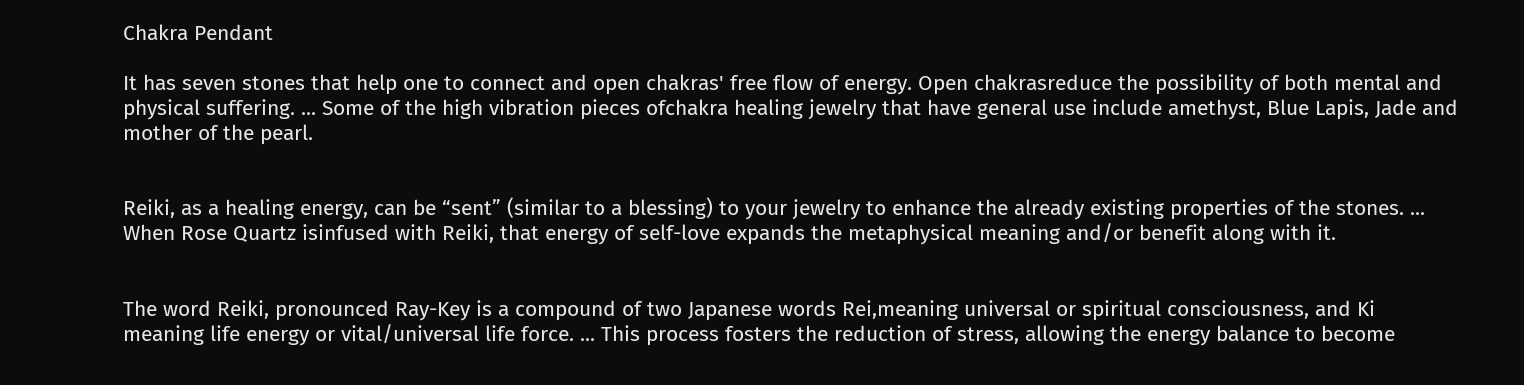Chakra Pendant

It has seven stones that help one to connect and open chakras' free flow of energy. Open chakrasreduce the possibility of both mental and physical suffering. ... Some of the high vibration pieces ofchakra healing jewelry that have general use include amethyst, Blue Lapis, Jade and mother of the pearl.


Reiki, as a healing energy, can be “sent” (similar to a blessing) to your jewelry to enhance the already existing properties of the stones. ... When Rose Quartz isinfused with Reiki, that energy of self-love expands the metaphysical meaning and/or benefit along with it.


The word Reiki, pronounced Ray-Key is a compound of two Japanese words Rei,meaning universal or spiritual consciousness, and Ki meaning life energy or vital/universal life force. ... This process fosters the reduction of stress, allowing the energy balance to become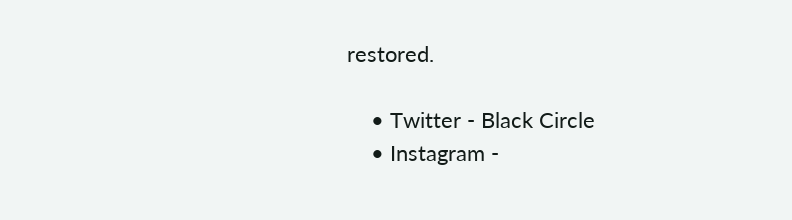restored.

    • Twitter - Black Circle
    • Instagram -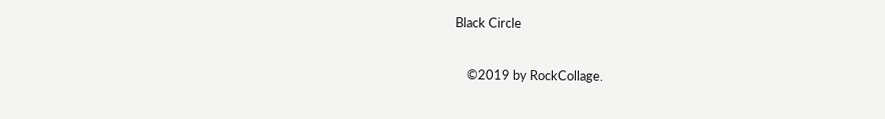Black Circle

    ©2019 by RockCollage.